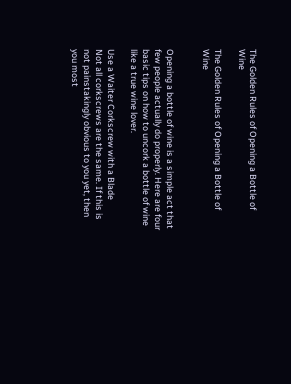The Golden Rules of Opening a Bottle of Wine

The Golden Rules of Opening a Bottle of Wine


Opening a bottle of wine is a simple act that few people actually do properly. Here are four basic tips on how to uncork a bottle of wine like a true wine lover.

Use a Waiter Corkscrew with a Blade
Not all corkscrews are the same. If this is not painstakingly obvious to you yet, then you most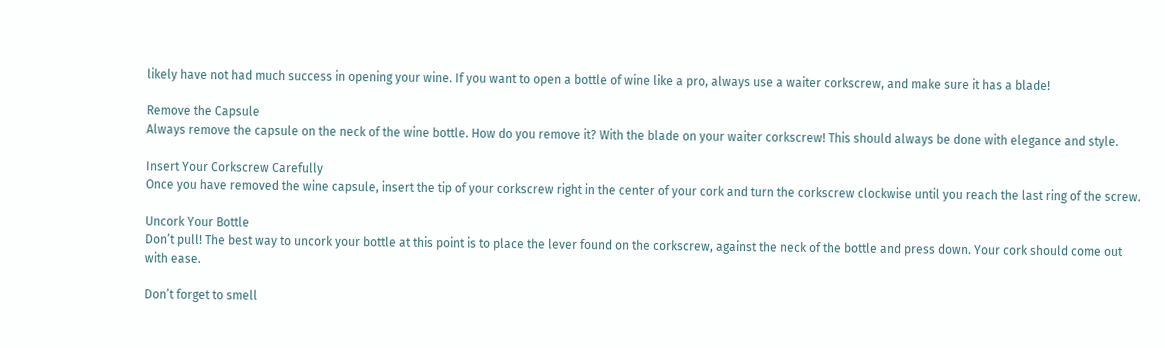likely have not had much success in opening your wine. If you want to open a bottle of wine like a pro, always use a waiter corkscrew, and make sure it has a blade!

Remove the Capsule
Always remove the capsule on the neck of the wine bottle. How do you remove it? With the blade on your waiter corkscrew! This should always be done with elegance and style.

Insert Your Corkscrew Carefully
Once you have removed the wine capsule, insert the tip of your corkscrew right in the center of your cork and turn the corkscrew clockwise until you reach the last ring of the screw.

Uncork Your Bottle
Don’t pull! The best way to uncork your bottle at this point is to place the lever found on the corkscrew, against the neck of the bottle and press down. Your cork should come out with ease.

Don’t forget to smell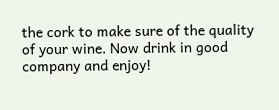the cork to make sure of the quality of your wine. Now drink in good company and enjoy!